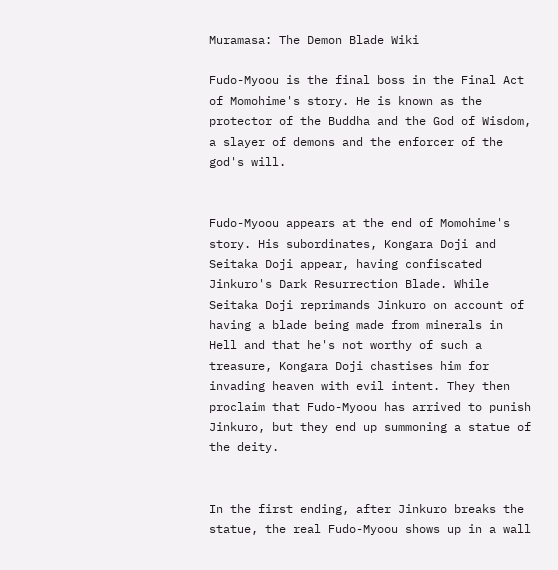Muramasa: The Demon Blade Wiki

Fudo-Myoou is the final boss in the Final Act of Momohime's story. He is known as the protector of the Buddha and the God of Wisdom, a slayer of demons and the enforcer of the god's will.


Fudo-Myoou appears at the end of Momohime's story. His subordinates, Kongara Doji and Seitaka Doji appear, having confiscated Jinkuro's Dark Resurrection Blade. While Seitaka Doji reprimands Jinkuro on account of having a blade being made from minerals in Hell and that he's not worthy of such a treasure, Kongara Doji chastises him for invading heaven with evil intent. They then proclaim that Fudo-Myoou has arrived to punish Jinkuro, but they end up summoning a statue of the deity.


In the first ending, after Jinkuro breaks the statue, the real Fudo-Myoou shows up in a wall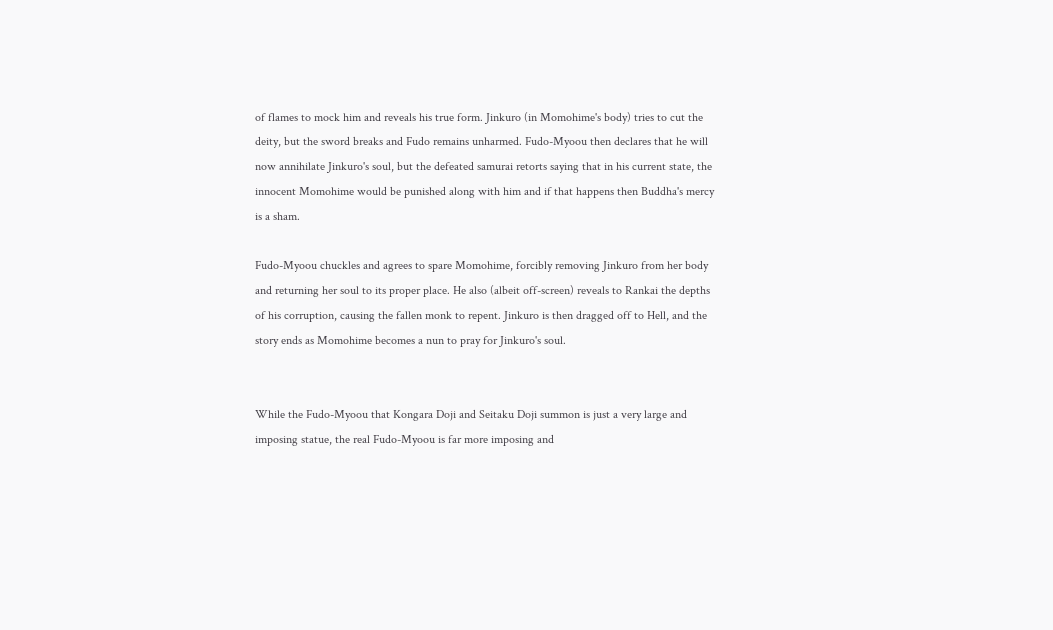of flames to mock him and reveals his true form. Jinkuro (in Momohime's body) tries to cut the deity, but the sword breaks and Fudo remains unharmed. Fudo-Myoou then declares that he will now annihilate Jinkuro's soul, but the defeated samurai retorts saying that in his current state, the innocent Momohime would be punished along with him and if that happens then Buddha's mercy is a sham.

Fudo-Myoou chuckles and agrees to spare Momohime, forcibly removing Jinkuro from her body and returning her soul to its proper place. He also (albeit off-screen) reveals to Rankai the depths of his corruption, causing the fallen monk to repent. Jinkuro is then dragged off to Hell, and the story ends as Momohime becomes a nun to pray for Jinkuro's soul.


While the Fudo-Myoou that Kongara Doji and Seitaku Doji summon is just a very large and imposing statue, the real Fudo-Myoou is far more imposing and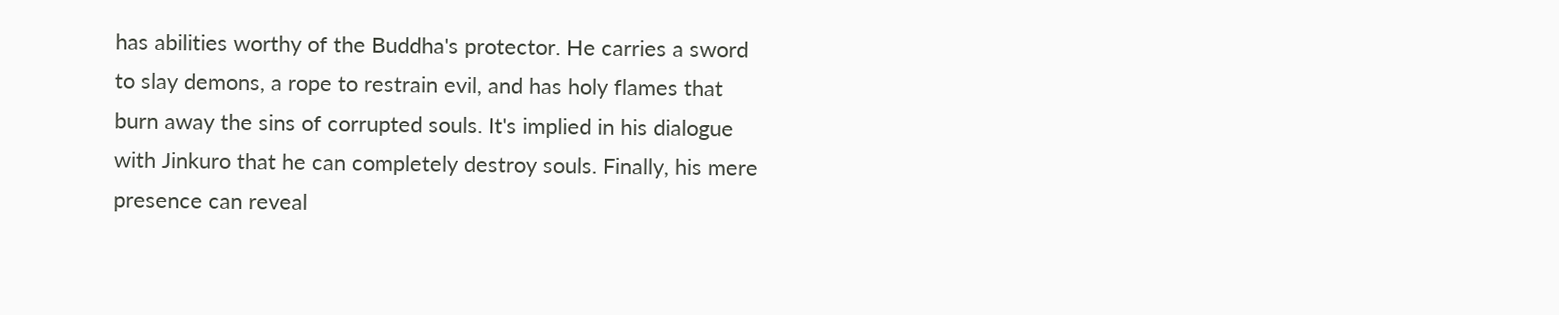has abilities worthy of the Buddha's protector. He carries a sword to slay demons, a rope to restrain evil, and has holy flames that burn away the sins of corrupted souls. It's implied in his dialogue with Jinkuro that he can completely destroy souls. Finally, his mere presence can reveal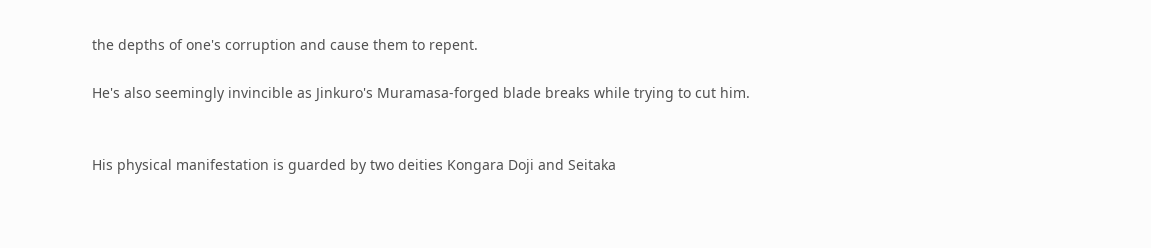the depths of one's corruption and cause them to repent.

He's also seemingly invincible as Jinkuro's Muramasa-forged blade breaks while trying to cut him.


His physical manifestation is guarded by two deities Kongara Doji and Seitaka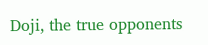Doji, the true opponents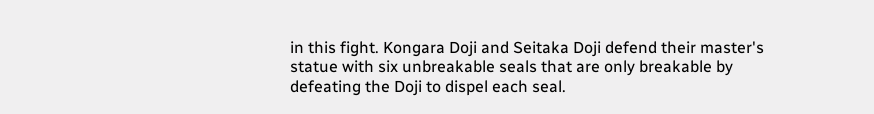in this fight. Kongara Doji and Seitaka Doji defend their master's statue with six unbreakable seals that are only breakable by defeating the Doji to dispel each seal.